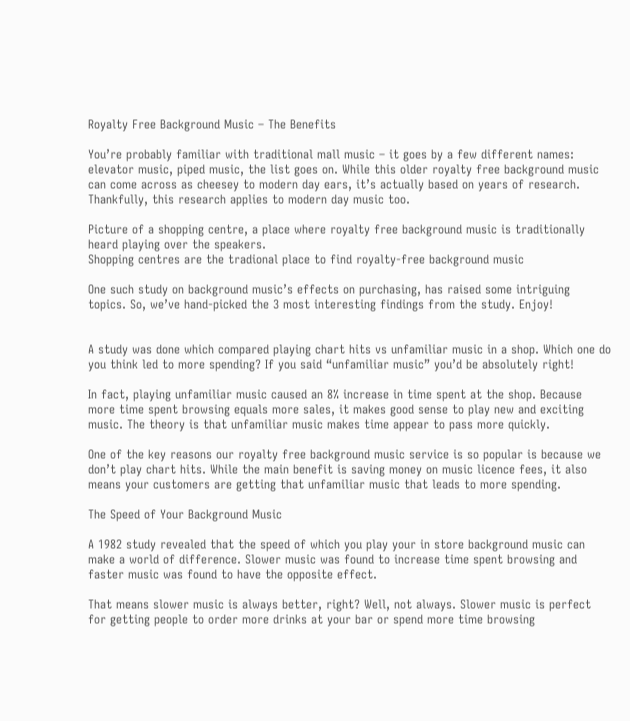Royalty Free Background Music – The Benefits

You’re probably familiar with traditional mall music – it goes by a few different names: elevator music, piped music, the list goes on. While this older royalty free background music can come across as cheesey to modern day ears, it’s actually based on years of research. Thankfully, this research applies to modern day music too.

Picture of a shopping centre, a place where royalty free background music is traditionally heard playing over the speakers.
Shopping centres are the tradional place to find royalty-free background music

One such study on background music’s effects on purchasing, has raised some intriguing topics. So, we’ve hand-picked the 3 most interesting findings from the study. Enjoy!


A study was done which compared playing chart hits vs unfamiliar music in a shop. Which one do you think led to more spending? If you said “unfamiliar music” you’d be absolutely right!

In fact, playing unfamiliar music caused an 8% increase in time spent at the shop. Because more time spent browsing equals more sales, it makes good sense to play new and exciting music. The theory is that unfamiliar music makes time appear to pass more quickly.

One of the key reasons our royalty free background music service is so popular is because we don’t play chart hits. While the main benefit is saving money on music licence fees, it also means your customers are getting that unfamiliar music that leads to more spending.

The Speed of Your Background Music

A 1982 study revealed that the speed of which you play your in store background music can make a world of difference. Slower music was found to increase time spent browsing and faster music was found to have the opposite effect.

That means slower music is always better, right? Well, not always. Slower music is perfect for getting people to order more drinks at your bar or spend more time browsing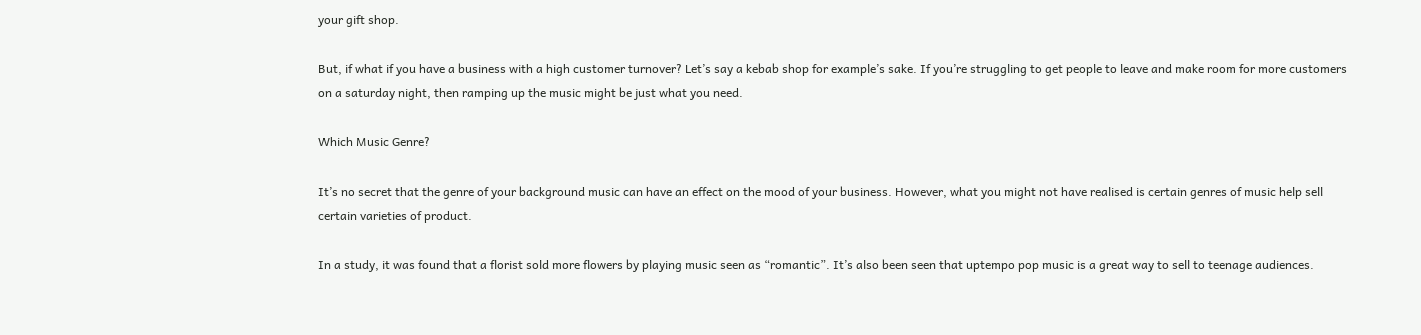your gift shop.

But, if what if you have a business with a high customer turnover? Let’s say a kebab shop for example’s sake. If you’re struggling to get people to leave and make room for more customers on a saturday night, then ramping up the music might be just what you need.

Which Music Genre?

It’s no secret that the genre of your background music can have an effect on the mood of your business. However, what you might not have realised is certain genres of music help sell certain varieties of product.

In a study, it was found that a florist sold more flowers by playing music seen as “romantic”. It’s also been seen that uptempo pop music is a great way to sell to teenage audiences.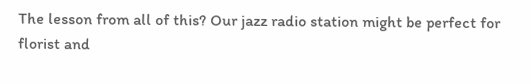The lesson from all of this? Our jazz radio station might be perfect for florist and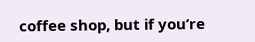coffee shop, but if you’re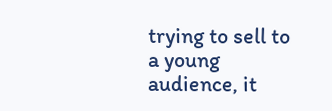trying to sell to a young audience, it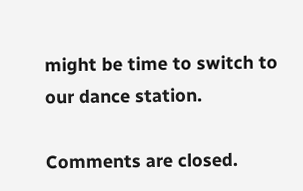might be time to switch to our dance station.

Comments are closed.